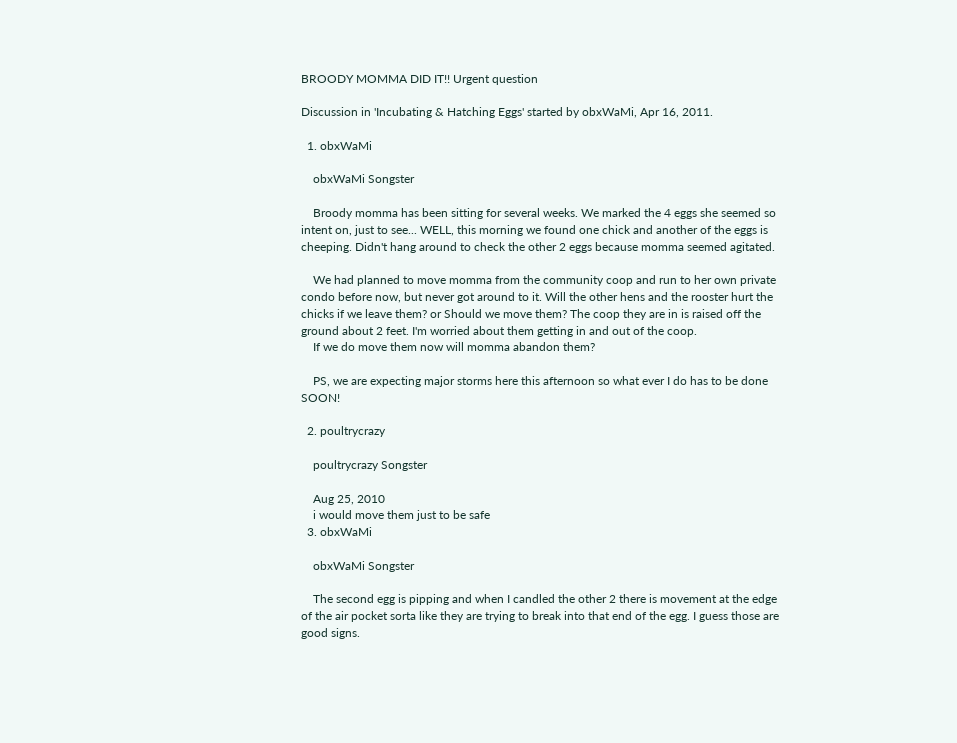BROODY MOMMA DID IT!! Urgent question

Discussion in 'Incubating & Hatching Eggs' started by obxWaMi, Apr 16, 2011.

  1. obxWaMi

    obxWaMi Songster

    Broody momma has been sitting for several weeks. We marked the 4 eggs she seemed so intent on, just to see... WELL, this morning we found one chick and another of the eggs is cheeping. Didn't hang around to check the other 2 eggs because momma seemed agitated.

    We had planned to move momma from the community coop and run to her own private condo before now, but never got around to it. Will the other hens and the rooster hurt the chicks if we leave them? or Should we move them? The coop they are in is raised off the ground about 2 feet. I'm worried about them getting in and out of the coop.
    If we do move them now will momma abandon them?

    PS, we are expecting major storms here this afternoon so what ever I do has to be done SOON!

  2. poultrycrazy

    poultrycrazy Songster

    Aug 25, 2010
    i would move them just to be safe
  3. obxWaMi

    obxWaMi Songster

    The second egg is pipping and when I candled the other 2 there is movement at the edge of the air pocket sorta like they are trying to break into that end of the egg. I guess those are good signs.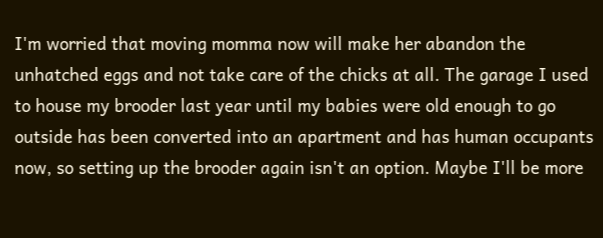I'm worried that moving momma now will make her abandon the unhatched eggs and not take care of the chicks at all. The garage I used to house my brooder last year until my babies were old enough to go outside has been converted into an apartment and has human occupants now, so setting up the brooder again isn't an option. Maybe I'll be more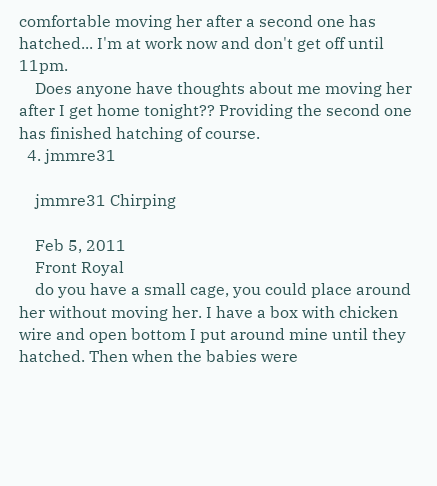comfortable moving her after a second one has hatched... I'm at work now and don't get off until 11pm.
    Does anyone have thoughts about me moving her after I get home tonight?? Providing the second one has finished hatching of course.
  4. jmmre31

    jmmre31 Chirping

    Feb 5, 2011
    Front Royal
    do you have a small cage, you could place around her without moving her. I have a box with chicken wire and open bottom I put around mine until they hatched. Then when the babies were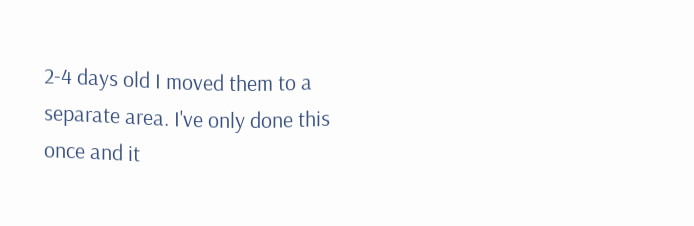2-4 days old I moved them to a separate area. I've only done this once and it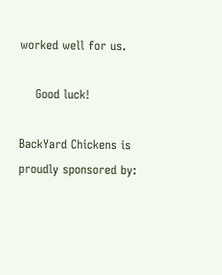worked well for us.

    Good luck!

BackYard Chickens is proudly sponsored by: